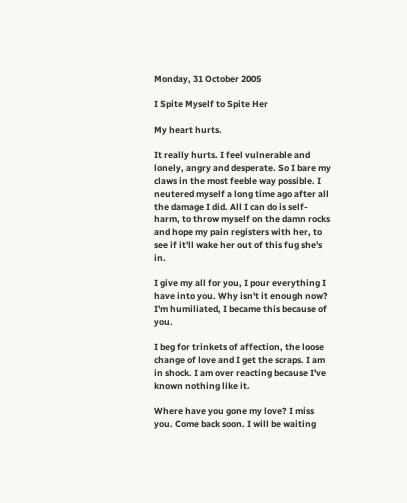Monday, 31 October 2005

I Spite Myself to Spite Her

My heart hurts.

It really hurts. I feel vulnerable and lonely, angry and desperate. So I bare my claws in the most feeble way possible. I neutered myself a long time ago after all the damage I did. All I can do is self-harm, to throw myself on the damn rocks and hope my pain registers with her, to see if it'll wake her out of this fug she's in.

I give my all for you, I pour everything I have into you. Why isn't it enough now? I'm humiliated, I became this because of you.

I beg for trinkets of affection, the loose change of love and I get the scraps. I am in shock. I am over reacting because I've known nothing like it.

Where have you gone my love? I miss you. Come back soon. I will be waiting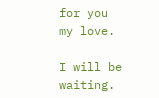for you my love.

I will be waiting.